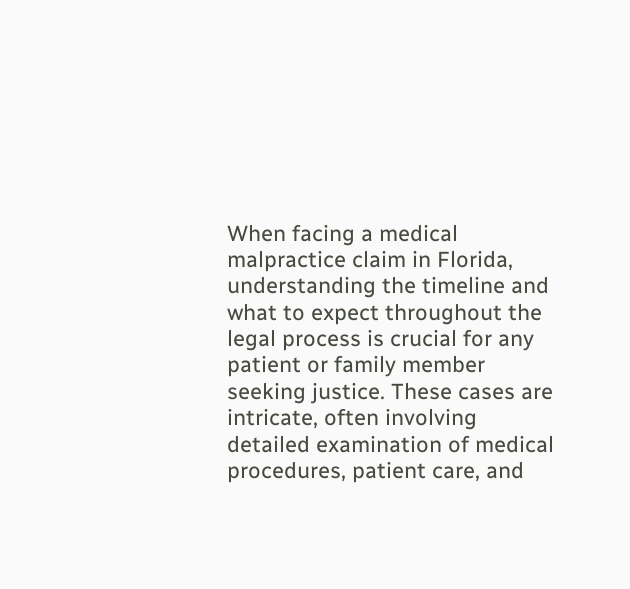When facing a medical malpractice claim in Florida, understanding the timeline and what to expect throughout the legal process is crucial for any patient or family member seeking justice. These cases are intricate, often involving detailed examination of medical procedures, patient care, and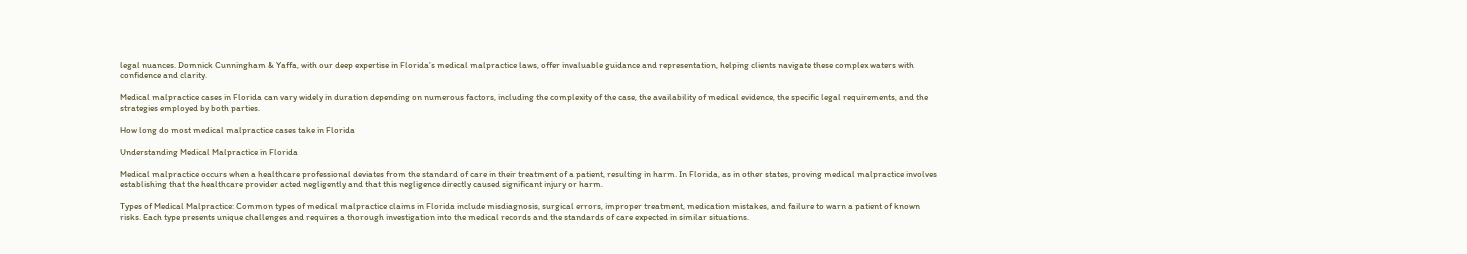legal nuances. Domnick Cunningham & Yaffa, with our deep expertise in Florida’s medical malpractice laws, offer invaluable guidance and representation, helping clients navigate these complex waters with confidence and clarity.

Medical malpractice cases in Florida can vary widely in duration depending on numerous factors, including the complexity of the case, the availability of medical evidence, the specific legal requirements, and the strategies employed by both parties.

How long do most medical malpractice cases take in Florida

Understanding Medical Malpractice in Florida

Medical malpractice occurs when a healthcare professional deviates from the standard of care in their treatment of a patient, resulting in harm. In Florida, as in other states, proving medical malpractice involves establishing that the healthcare provider acted negligently and that this negligence directly caused significant injury or harm.

Types of Medical Malpractice: Common types of medical malpractice claims in Florida include misdiagnosis, surgical errors, improper treatment, medication mistakes, and failure to warn a patient of known risks. Each type presents unique challenges and requires a thorough investigation into the medical records and the standards of care expected in similar situations.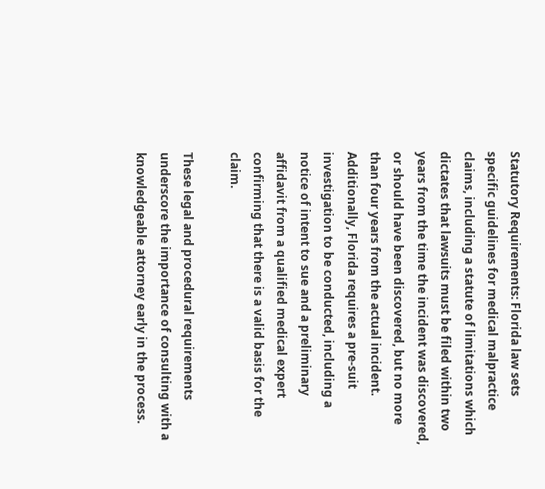Statutory Requirements: Florida law sets specific guidelines for medical malpractice claims, including a statute of limitations which dictates that lawsuits must be filed within two years from the time the incident was discovered, or should have been discovered, but no more than four years from the actual incident. Additionally, Florida requires a pre-suit investigation to be conducted, including a notice of intent to sue and a preliminary affidavit from a qualified medical expert confirming that there is a valid basis for the claim.

These legal and procedural requirements underscore the importance of consulting with a knowledgeable attorney early in the process.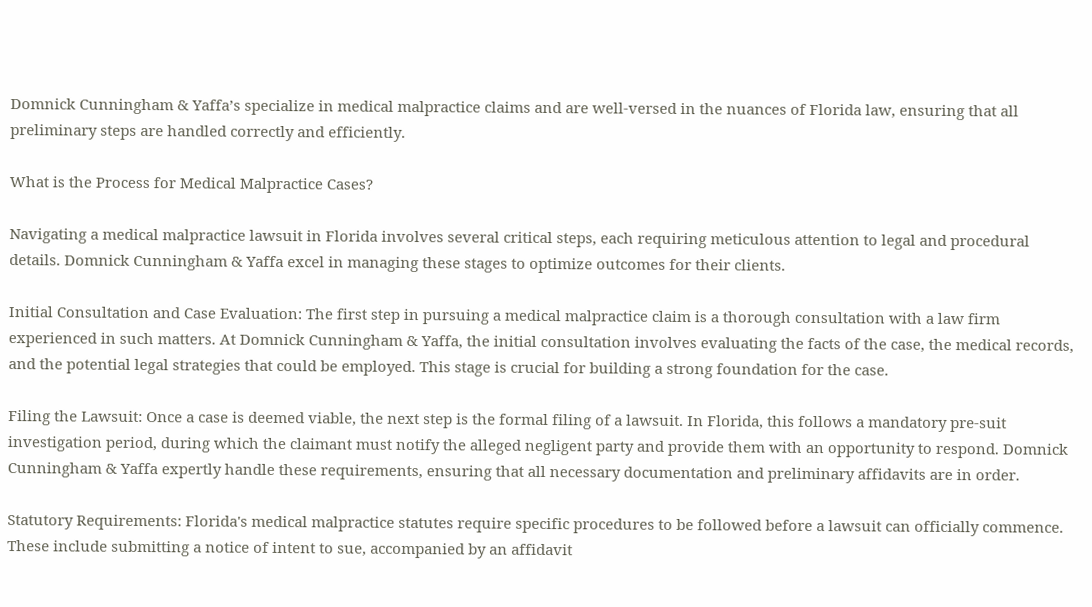Domnick Cunningham & Yaffa’s specialize in medical malpractice claims and are well-versed in the nuances of Florida law, ensuring that all preliminary steps are handled correctly and efficiently.

What is the Process for Medical Malpractice Cases?

Navigating a medical malpractice lawsuit in Florida involves several critical steps, each requiring meticulous attention to legal and procedural details. Domnick Cunningham & Yaffa excel in managing these stages to optimize outcomes for their clients.

Initial Consultation and Case Evaluation: The first step in pursuing a medical malpractice claim is a thorough consultation with a law firm experienced in such matters. At Domnick Cunningham & Yaffa, the initial consultation involves evaluating the facts of the case, the medical records, and the potential legal strategies that could be employed. This stage is crucial for building a strong foundation for the case.

Filing the Lawsuit: Once a case is deemed viable, the next step is the formal filing of a lawsuit. In Florida, this follows a mandatory pre-suit investigation period, during which the claimant must notify the alleged negligent party and provide them with an opportunity to respond. Domnick Cunningham & Yaffa expertly handle these requirements, ensuring that all necessary documentation and preliminary affidavits are in order.

Statutory Requirements: Florida's medical malpractice statutes require specific procedures to be followed before a lawsuit can officially commence. These include submitting a notice of intent to sue, accompanied by an affidavit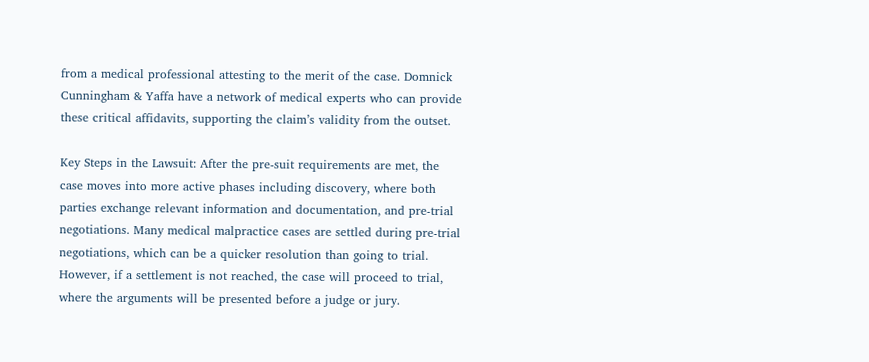from a medical professional attesting to the merit of the case. Domnick Cunningham & Yaffa have a network of medical experts who can provide these critical affidavits, supporting the claim’s validity from the outset.

Key Steps in the Lawsuit: After the pre-suit requirements are met, the case moves into more active phases including discovery, where both parties exchange relevant information and documentation, and pre-trial negotiations. Many medical malpractice cases are settled during pre-trial negotiations, which can be a quicker resolution than going to trial. However, if a settlement is not reached, the case will proceed to trial, where the arguments will be presented before a judge or jury.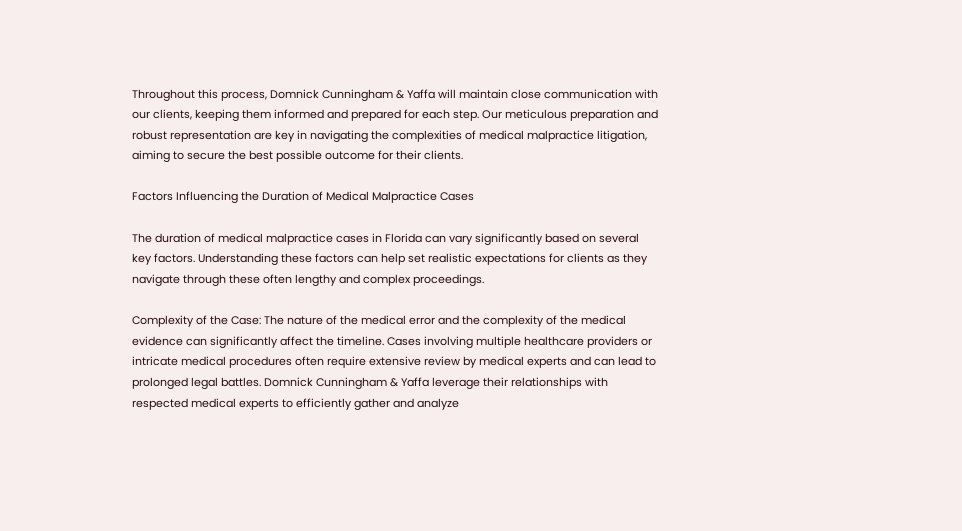Throughout this process, Domnick Cunningham & Yaffa will maintain close communication with our clients, keeping them informed and prepared for each step. Our meticulous preparation and robust representation are key in navigating the complexities of medical malpractice litigation, aiming to secure the best possible outcome for their clients.

Factors Influencing the Duration of Medical Malpractice Cases

The duration of medical malpractice cases in Florida can vary significantly based on several key factors. Understanding these factors can help set realistic expectations for clients as they navigate through these often lengthy and complex proceedings.

Complexity of the Case: The nature of the medical error and the complexity of the medical evidence can significantly affect the timeline. Cases involving multiple healthcare providers or intricate medical procedures often require extensive review by medical experts and can lead to prolonged legal battles. Domnick Cunningham & Yaffa leverage their relationships with respected medical experts to efficiently gather and analyze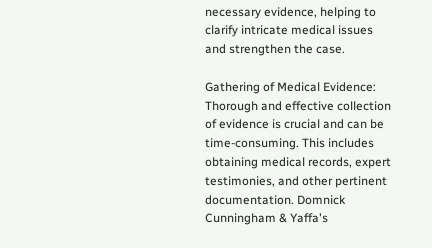necessary evidence, helping to clarify intricate medical issues and strengthen the case.

Gathering of Medical Evidence: Thorough and effective collection of evidence is crucial and can be time-consuming. This includes obtaining medical records, expert testimonies, and other pertinent documentation. Domnick Cunningham & Yaffa's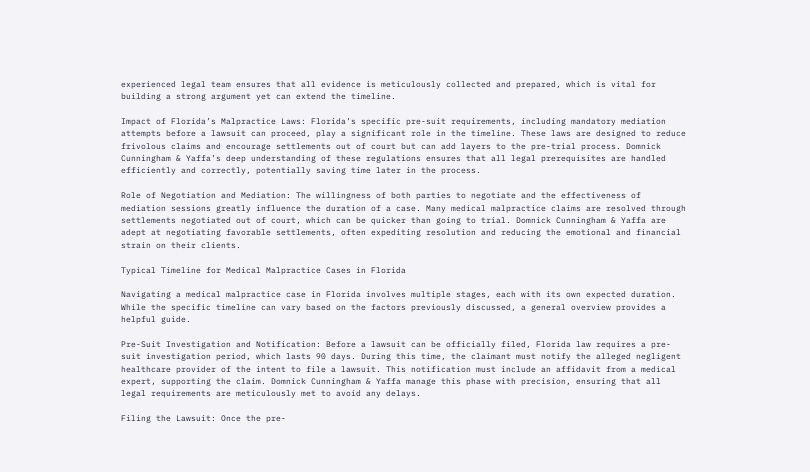experienced legal team ensures that all evidence is meticulously collected and prepared, which is vital for building a strong argument yet can extend the timeline.

Impact of Florida’s Malpractice Laws: Florida’s specific pre-suit requirements, including mandatory mediation attempts before a lawsuit can proceed, play a significant role in the timeline. These laws are designed to reduce frivolous claims and encourage settlements out of court but can add layers to the pre-trial process. Domnick Cunningham & Yaffa’s deep understanding of these regulations ensures that all legal prerequisites are handled efficiently and correctly, potentially saving time later in the process.

Role of Negotiation and Mediation: The willingness of both parties to negotiate and the effectiveness of mediation sessions greatly influence the duration of a case. Many medical malpractice claims are resolved through settlements negotiated out of court, which can be quicker than going to trial. Domnick Cunningham & Yaffa are adept at negotiating favorable settlements, often expediting resolution and reducing the emotional and financial strain on their clients.

Typical Timeline for Medical Malpractice Cases in Florida

Navigating a medical malpractice case in Florida involves multiple stages, each with its own expected duration. While the specific timeline can vary based on the factors previously discussed, a general overview provides a helpful guide.

Pre-Suit Investigation and Notification: Before a lawsuit can be officially filed, Florida law requires a pre-suit investigation period, which lasts 90 days. During this time, the claimant must notify the alleged negligent healthcare provider of the intent to file a lawsuit. This notification must include an affidavit from a medical expert, supporting the claim. Domnick Cunningham & Yaffa manage this phase with precision, ensuring that all legal requirements are meticulously met to avoid any delays.

Filing the Lawsuit: Once the pre-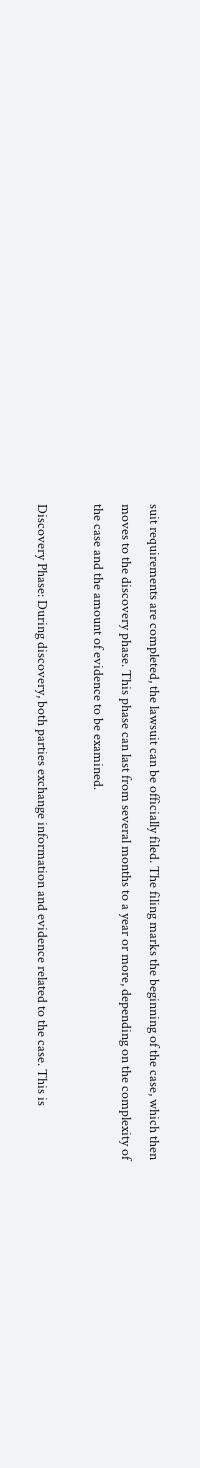suit requirements are completed, the lawsuit can be officially filed. The filing marks the beginning of the case, which then moves to the discovery phase. This phase can last from several months to a year or more, depending on the complexity of the case and the amount of evidence to be examined.

Discovery Phase: During discovery, both parties exchange information and evidence related to the case. This is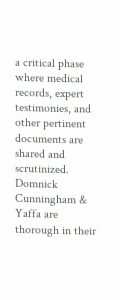a critical phase where medical records, expert testimonies, and other pertinent documents are shared and scrutinized. Domnick Cunningham & Yaffa are thorough in their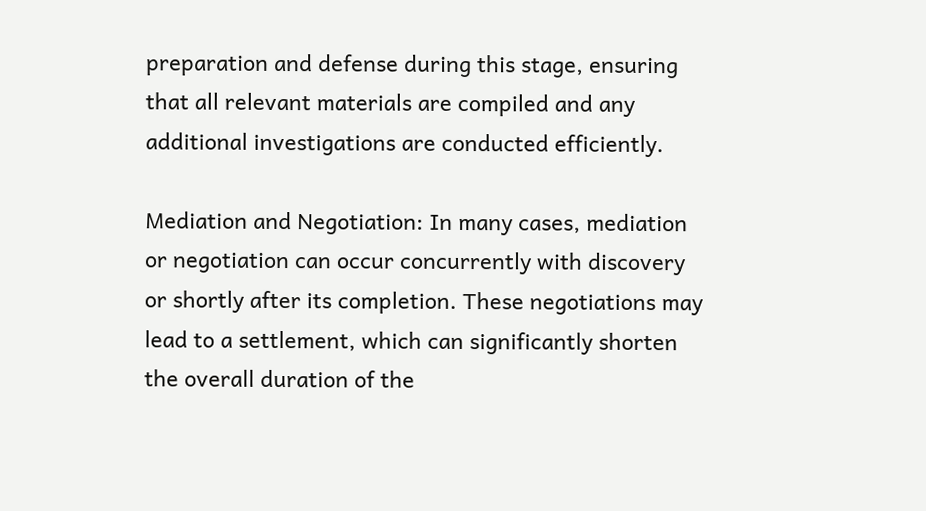preparation and defense during this stage, ensuring that all relevant materials are compiled and any additional investigations are conducted efficiently.

Mediation and Negotiation: In many cases, mediation or negotiation can occur concurrently with discovery or shortly after its completion. These negotiations may lead to a settlement, which can significantly shorten the overall duration of the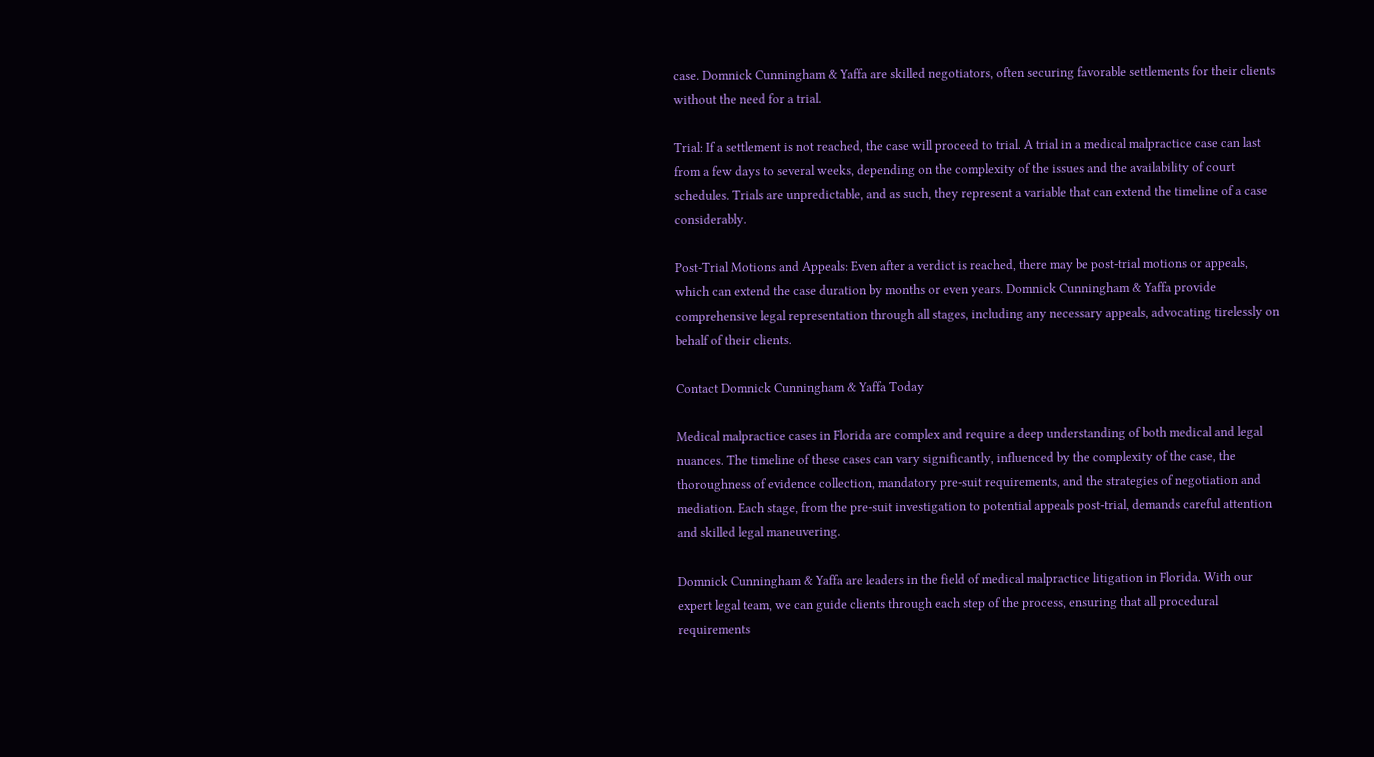case. Domnick Cunningham & Yaffa are skilled negotiators, often securing favorable settlements for their clients without the need for a trial.

Trial: If a settlement is not reached, the case will proceed to trial. A trial in a medical malpractice case can last from a few days to several weeks, depending on the complexity of the issues and the availability of court schedules. Trials are unpredictable, and as such, they represent a variable that can extend the timeline of a case considerably.

Post-Trial Motions and Appeals: Even after a verdict is reached, there may be post-trial motions or appeals, which can extend the case duration by months or even years. Domnick Cunningham & Yaffa provide comprehensive legal representation through all stages, including any necessary appeals, advocating tirelessly on behalf of their clients.

Contact Domnick Cunningham & Yaffa Today

Medical malpractice cases in Florida are complex and require a deep understanding of both medical and legal nuances. The timeline of these cases can vary significantly, influenced by the complexity of the case, the thoroughness of evidence collection, mandatory pre-suit requirements, and the strategies of negotiation and mediation. Each stage, from the pre-suit investigation to potential appeals post-trial, demands careful attention and skilled legal maneuvering.

Domnick Cunningham & Yaffa are leaders in the field of medical malpractice litigation in Florida. With our expert legal team, we can guide clients through each step of the process, ensuring that all procedural requirements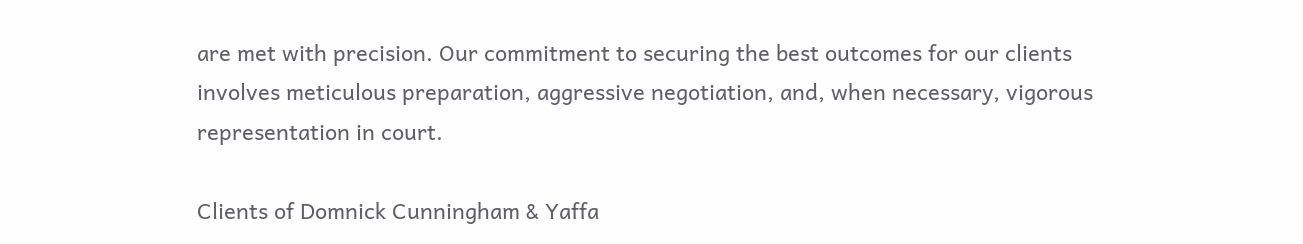are met with precision. Our commitment to securing the best outcomes for our clients involves meticulous preparation, aggressive negotiation, and, when necessary, vigorous representation in court.

Clients of Domnick Cunningham & Yaffa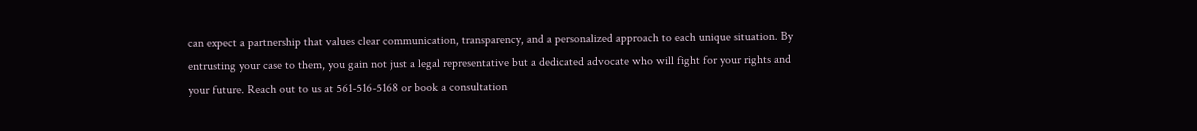can expect a partnership that values clear communication, transparency, and a personalized approach to each unique situation. By entrusting your case to them, you gain not just a legal representative but a dedicated advocate who will fight for your rights and your future. Reach out to us at 561-516-5168 or book a consultation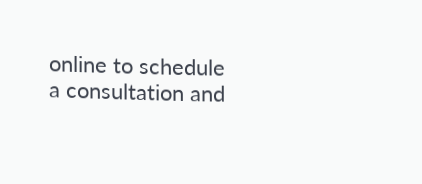online to schedule a consultation and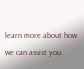learn more about how we can assist you.